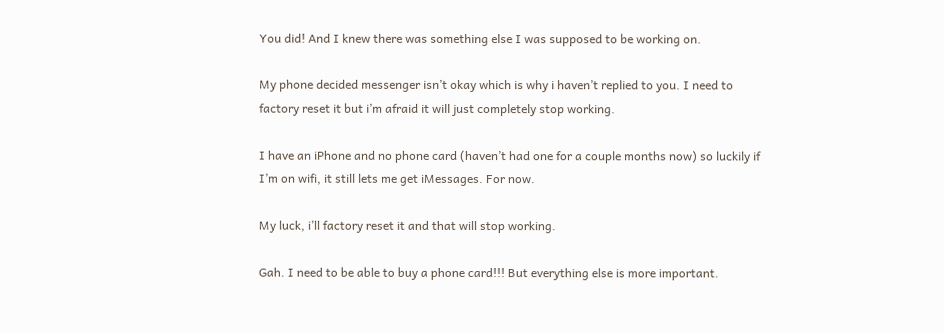You did! And I knew there was something else I was supposed to be working on.

My phone decided messenger isn’t okay which is why i haven’t replied to you. I need to factory reset it but i’m afraid it will just completely stop working.

I have an iPhone and no phone card (haven’t had one for a couple months now) so luckily if I’m on wifi, it still lets me get iMessages. For now.

My luck, i’ll factory reset it and that will stop working.

Gah. I need to be able to buy a phone card!!! But everything else is more important.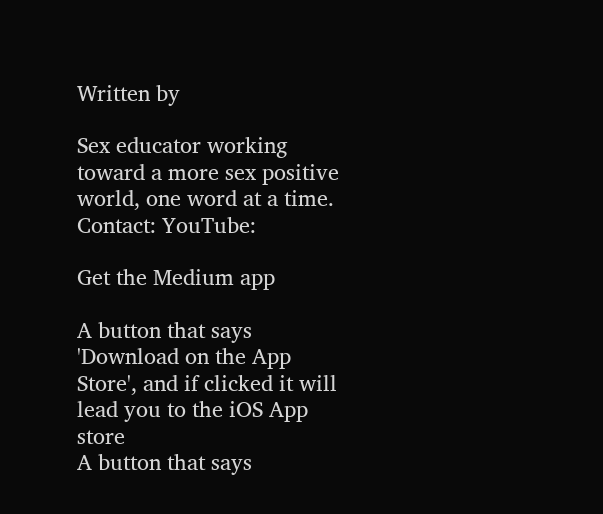Written by

Sex educator working toward a more sex positive world, one word at a time. Contact: YouTube:

Get the Medium app

A button that says 'Download on the App Store', and if clicked it will lead you to the iOS App store
A button that says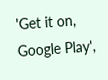'Get it on, Google Play',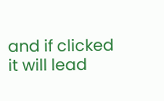and if clicked it will lead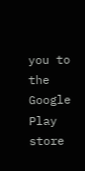you to the Google Play store